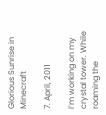Glorious Sunrise in Minecraft

7. April, 2011

I’m working on my crystal tower. While roaming the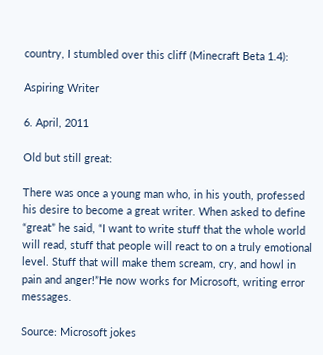country, I stumbled over this cliff (Minecraft Beta 1.4):

Aspiring Writer

6. April, 2011

Old but still great:

There was once a young man who, in his youth, professed his desire to become a great writer. When asked to define “great” he said, “I want to write stuff that the whole world will read, stuff that people will react to on a truly emotional level. Stuff that will make them scream, cry, and howl in pain and anger!”He now works for Microsoft, writing error messages.

Source: Microsoft jokes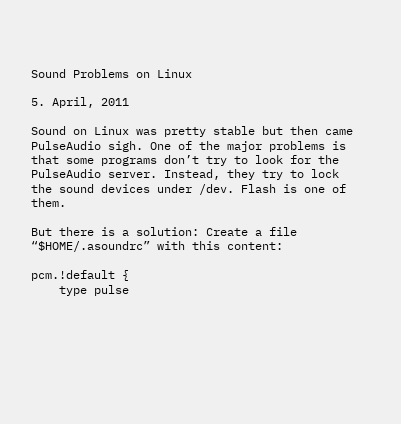Sound Problems on Linux

5. April, 2011

Sound on Linux was pretty stable but then came PulseAudio sigh. One of the major problems is that some programs don’t try to look for the PulseAudio server. Instead, they try to lock the sound devices under /dev. Flash is one of them.

But there is a solution: Create a file “$HOME/.asoundrc” with this content:

pcm.!default {
    type pulse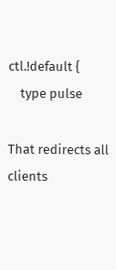ctl.!default {
    type pulse

That redirects all clients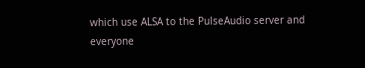which use ALSA to the PulseAudio server and everyone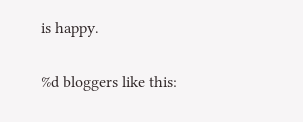is happy.

%d bloggers like this: